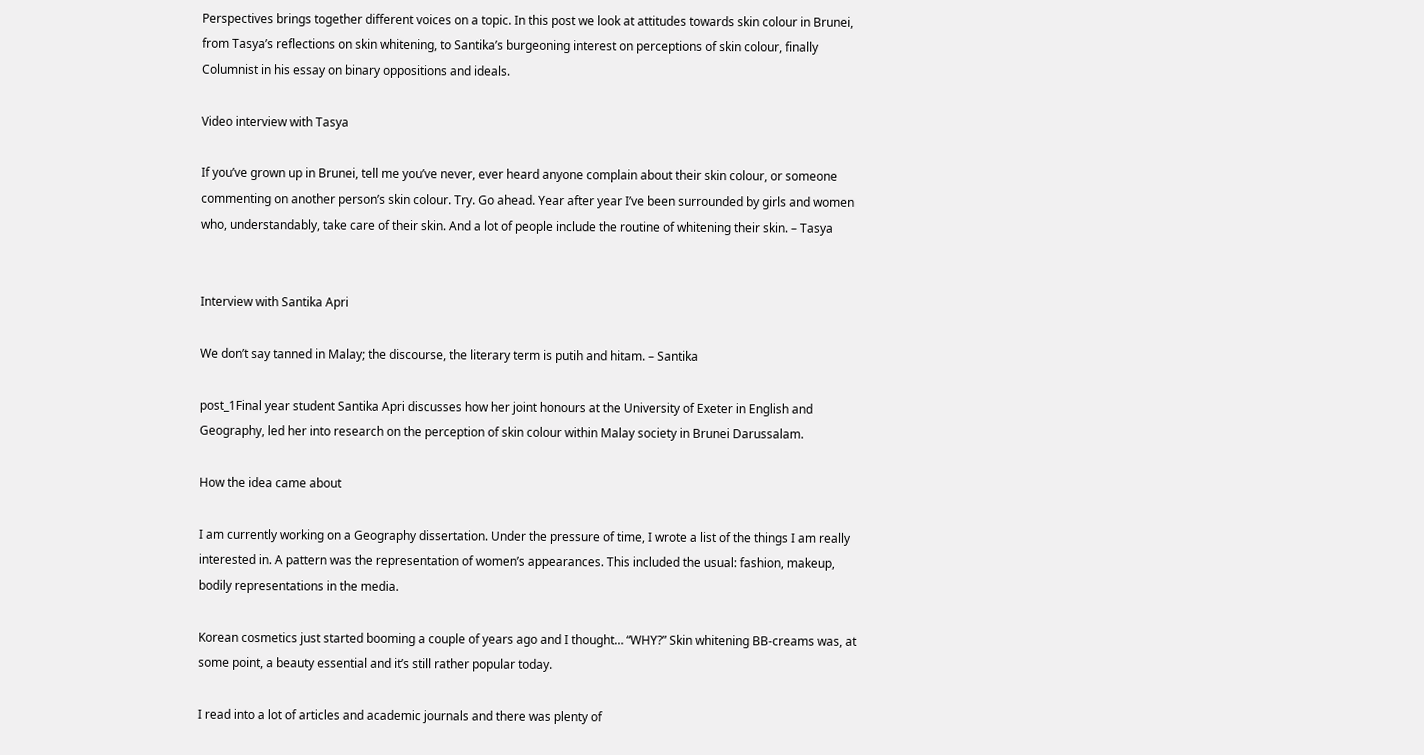Perspectives brings together different voices on a topic. In this post we look at attitudes towards skin colour in Brunei, from Tasya’s reflections on skin whitening, to Santika’s burgeoning interest on perceptions of skin colour, finally Columnist in his essay on binary oppositions and ideals.

Video interview with Tasya

If you’ve grown up in Brunei, tell me you’ve never, ever heard anyone complain about their skin colour, or someone commenting on another person’s skin colour. Try. Go ahead. Year after year I’ve been surrounded by girls and women who, understandably, take care of their skin. And a lot of people include the routine of whitening their skin. – Tasya


Interview with Santika Apri

We don’t say tanned in Malay; the discourse, the literary term is putih and hitam. – Santika

post_1Final year student Santika Apri discusses how her joint honours at the University of Exeter in English and Geography, led her into research on the perception of skin colour within Malay society in Brunei Darussalam.

How the idea came about

I am currently working on a Geography dissertation. Under the pressure of time, I wrote a list of the things I am really interested in. A pattern was the representation of women’s appearances. This included the usual: fashion, makeup, bodily representations in the media.

Korean cosmetics just started booming a couple of years ago and I thought… “WHY?” Skin whitening BB-creams was, at some point, a beauty essential and it’s still rather popular today.

I read into a lot of articles and academic journals and there was plenty of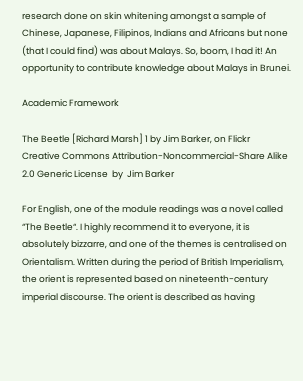research done on skin whitening amongst a sample of Chinese, Japanese, Filipinos, Indians and Africans but none (that I could find) was about Malays. So, boom, I had it! An opportunity to contribute knowledge about Malays in Brunei.

Academic Framework

The Beetle [Richard Marsh] 1 by Jim Barker, on Flickr
Creative Commons Attribution-Noncommercial-Share Alike 2.0 Generic License  by  Jim Barker

For English, one of the module readings was a novel called “The Beetle“. I highly recommend it to everyone, it is absolutely bizzarre, and one of the themes is centralised on Orientalism. Written during the period of British Imperialism, the orient is represented based on nineteenth-century imperial discourse. The orient is described as having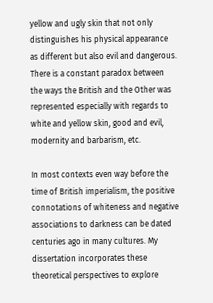yellow and ugly skin that not only distinguishes his physical appearance as different but also evil and dangerous. There is a constant paradox between the ways the British and the Other was represented especially with regards to white and yellow skin, good and evil, modernity and barbarism, etc.

In most contexts even way before the time of British imperialism, the positive connotations of whiteness and negative associations to darkness can be dated centuries ago in many cultures. My dissertation incorporates these theoretical perspectives to explore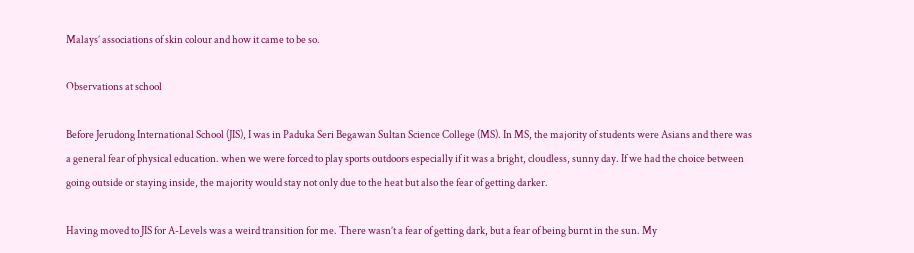Malays’ associations of skin colour and how it came to be so.

Observations at school

Before Jerudong International School (JIS), I was in Paduka Seri Begawan Sultan Science College (MS). In MS, the majority of students were Asians and there was a general fear of physical education. when we were forced to play sports outdoors especially if it was a bright, cloudless, sunny day. If we had the choice between going outside or staying inside, the majority would stay not only due to the heat but also the fear of getting darker.

Having moved to JIS for A-Levels was a weird transition for me. There wasn’t a fear of getting dark, but a fear of being burnt in the sun. My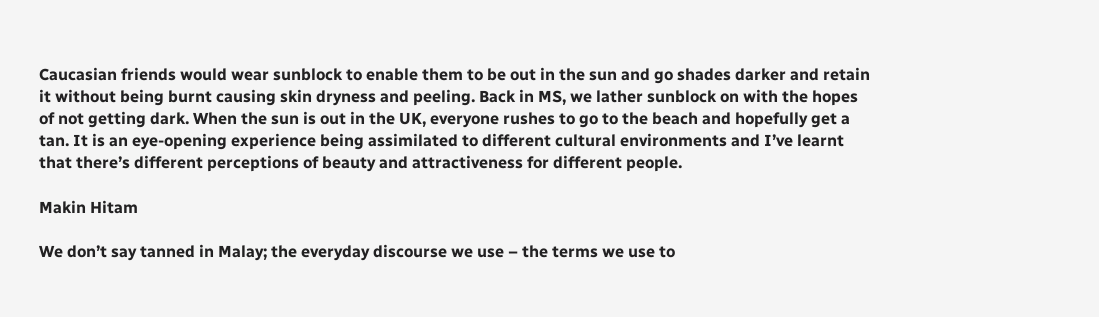Caucasian friends would wear sunblock to enable them to be out in the sun and go shades darker and retain it without being burnt causing skin dryness and peeling. Back in MS, we lather sunblock on with the hopes of not getting dark. When the sun is out in the UK, everyone rushes to go to the beach and hopefully get a tan. It is an eye-opening experience being assimilated to different cultural environments and I’ve learnt that there’s different perceptions of beauty and attractiveness for different people.

Makin Hitam

We don’t say tanned in Malay; the everyday discourse we use – the terms we use to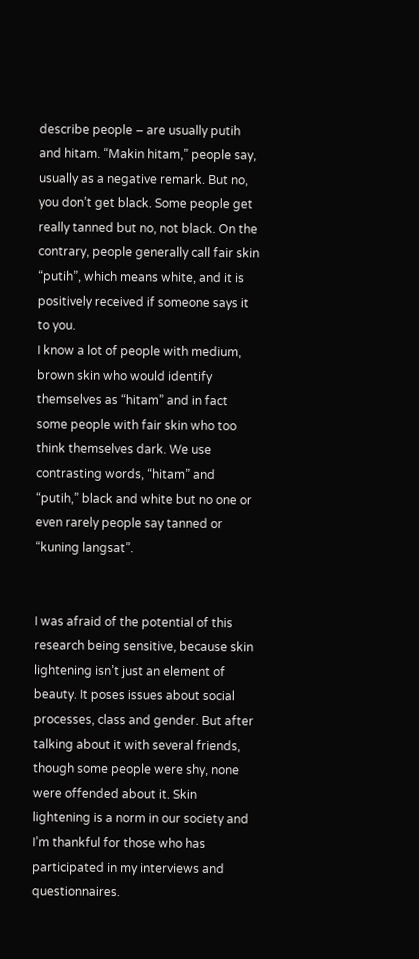describe people – are usually putih and hitam. “Makin hitam,” people say, usually as a negative remark. But no, you don’t get black. Some people get really tanned but no, not black. On the contrary, people generally call fair skin “putih”, which means white, and it is positively received if someone says it to you.
I know a lot of people with medium, brown skin who would identify themselves as “hitam” and in fact some people with fair skin who too think themselves dark. We use contrasting words, “hitam” and “putih,” black and white but no one or even rarely people say tanned or “kuning langsat”.


I was afraid of the potential of this research being sensitive, because skin lightening isn’t just an element of beauty. It poses issues about social processes, class and gender. But after talking about it with several friends, though some people were shy, none were offended about it. Skin lightening is a norm in our society and I’m thankful for those who has participated in my interviews and questionnaires.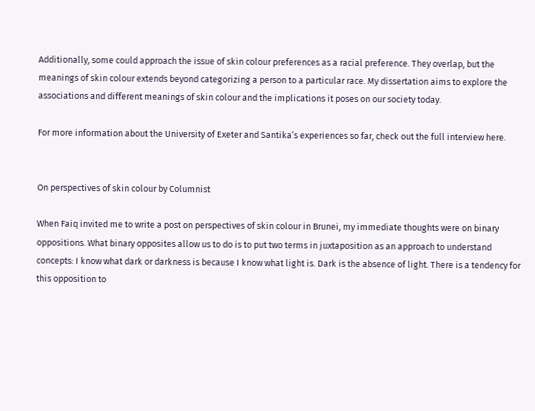Additionally, some could approach the issue of skin colour preferences as a racial preference. They overlap, but the meanings of skin colour extends beyond categorizing a person to a particular race. My dissertation aims to explore the associations and different meanings of skin colour and the implications it poses on our society today.

For more information about the University of Exeter and Santika’s experiences so far, check out the full interview here.


On perspectives of skin colour by Columnist

When Faiq invited me to write a post on perspectives of skin colour in Brunei, my immediate thoughts were on binary oppositions. What binary opposites allow us to do is to put two terms in juxtaposition as an approach to understand concepts: I know what dark or darkness is because I know what light is. Dark is the absence of light. There is a tendency for this opposition to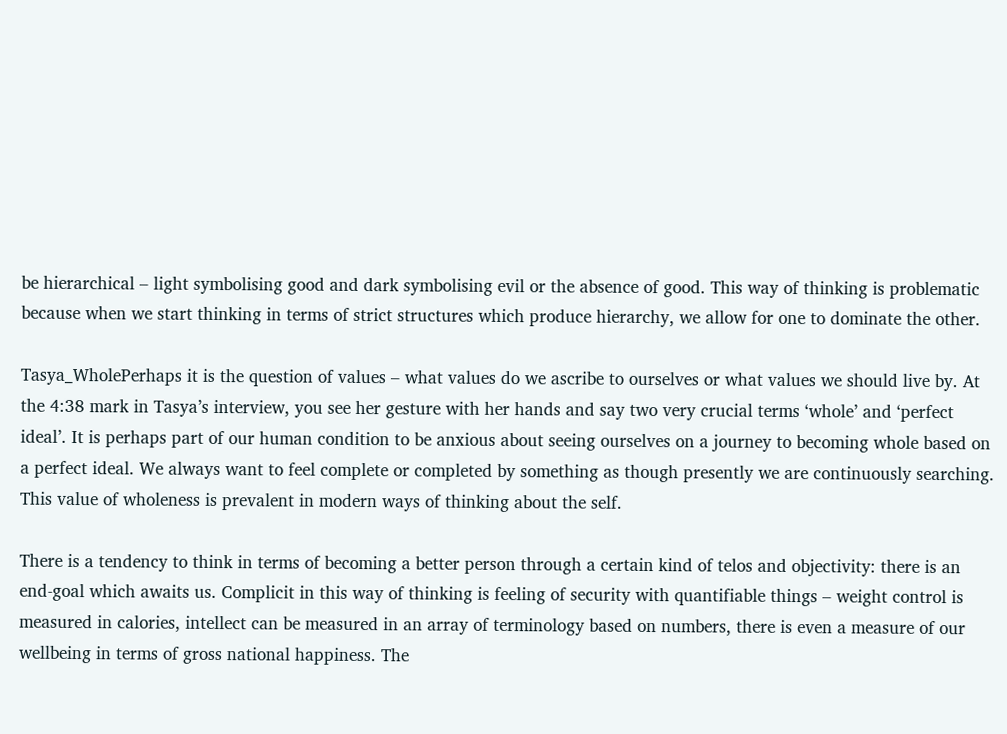be hierarchical – light symbolising good and dark symbolising evil or the absence of good. This way of thinking is problematic because when we start thinking in terms of strict structures which produce hierarchy, we allow for one to dominate the other.

Tasya_WholePerhaps it is the question of values – what values do we ascribe to ourselves or what values we should live by. At the 4:38 mark in Tasya’s interview, you see her gesture with her hands and say two very crucial terms ‘whole’ and ‘perfect ideal’. It is perhaps part of our human condition to be anxious about seeing ourselves on a journey to becoming whole based on a perfect ideal. We always want to feel complete or completed by something as though presently we are continuously searching. This value of wholeness is prevalent in modern ways of thinking about the self.

There is a tendency to think in terms of becoming a better person through a certain kind of telos and objectivity: there is an end-goal which awaits us. Complicit in this way of thinking is feeling of security with quantifiable things – weight control is measured in calories, intellect can be measured in an array of terminology based on numbers, there is even a measure of our wellbeing in terms of gross national happiness. The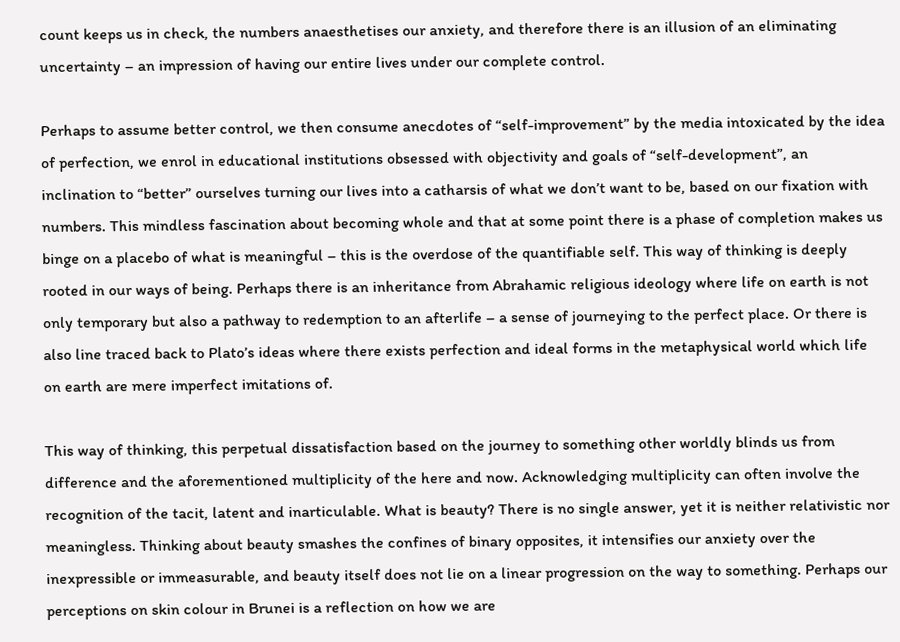count keeps us in check, the numbers anaesthetises our anxiety, and therefore there is an illusion of an eliminating uncertainty – an impression of having our entire lives under our complete control.

Perhaps to assume better control, we then consume anecdotes of “self-improvement” by the media intoxicated by the idea of perfection, we enrol in educational institutions obsessed with objectivity and goals of “self-development”, an inclination to “better” ourselves turning our lives into a catharsis of what we don’t want to be, based on our fixation with numbers. This mindless fascination about becoming whole and that at some point there is a phase of completion makes us binge on a placebo of what is meaningful – this is the overdose of the quantifiable self. This way of thinking is deeply rooted in our ways of being. Perhaps there is an inheritance from Abrahamic religious ideology where life on earth is not only temporary but also a pathway to redemption to an afterlife – a sense of journeying to the perfect place. Or there is also line traced back to Plato’s ideas where there exists perfection and ideal forms in the metaphysical world which life on earth are mere imperfect imitations of.

This way of thinking, this perpetual dissatisfaction based on the journey to something other worldly blinds us from difference and the aforementioned multiplicity of the here and now. Acknowledging multiplicity can often involve the recognition of the tacit, latent and inarticulable. What is beauty? There is no single answer, yet it is neither relativistic nor meaningless. Thinking about beauty smashes the confines of binary opposites, it intensifies our anxiety over the inexpressible or immeasurable, and beauty itself does not lie on a linear progression on the way to something. Perhaps our perceptions on skin colour in Brunei is a reflection on how we are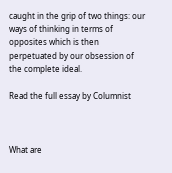caught in the grip of two things: our ways of thinking in terms of opposites which is then perpetuated by our obsession of the complete ideal.

Read the full essay by Columnist



What are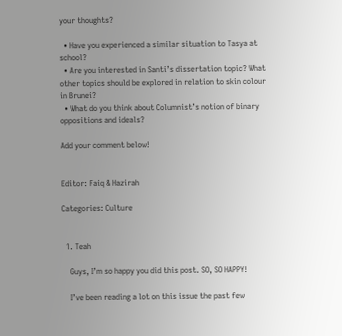your thoughts?

  • Have you experienced a similar situation to Tasya at school?
  • Are you interested in Santi’s dissertation topic? What other topics should be explored in relation to skin colour in Brunei?
  • What do you think about Columnist’s notion of binary oppositions and ideals?

Add your comment below!


Editor: Faiq & Hazirah

Categories: Culture


  1. Teah

    Guys, I’m so happy you did this post. SO, SO HAPPY!

    I’ve been reading a lot on this issue the past few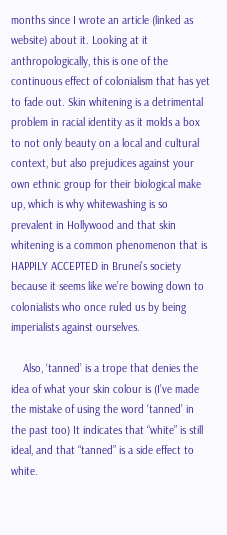months since I wrote an article (linked as website) about it. Looking at it anthropologically, this is one of the continuous effect of colonialism that has yet to fade out. Skin whitening is a detrimental problem in racial identity as it molds a box to not only beauty on a local and cultural context, but also prejudices against your own ethnic group for their biological make up, which is why whitewashing is so prevalent in Hollywood and that skin whitening is a common phenomenon that is HAPPILY ACCEPTED in Brunei’s society because it seems like we’re bowing down to colonialists who once ruled us by being imperialists against ourselves.

    Also, ‘tanned’ is a trope that denies the idea of what your skin colour is (I’ve made the mistake of using the word ‘tanned’ in the past too) It indicates that “white” is still ideal, and that “tanned” is a side effect to white.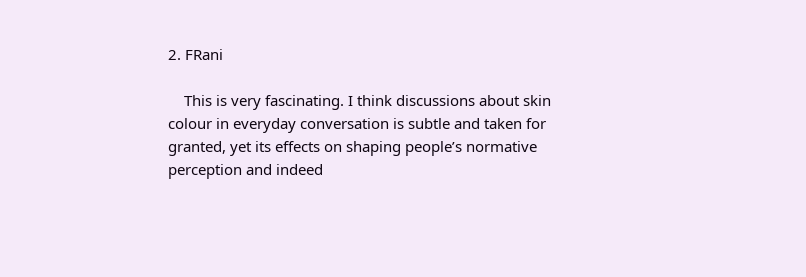2. FRani

    This is very fascinating. I think discussions about skin colour in everyday conversation is subtle and taken for granted, yet its effects on shaping people’s normative perception and indeed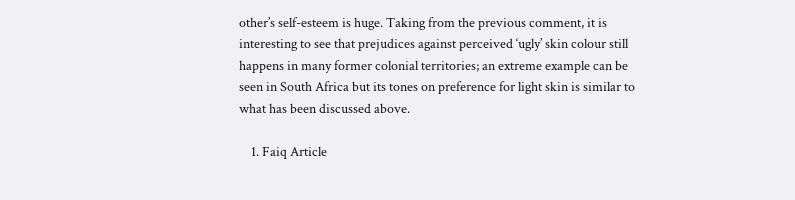other’s self-esteem is huge. Taking from the previous comment, it is interesting to see that prejudices against perceived ‘ugly’ skin colour still happens in many former colonial territories; an extreme example can be seen in South Africa but its tones on preference for light skin is similar to what has been discussed above.

    1. Faiq Article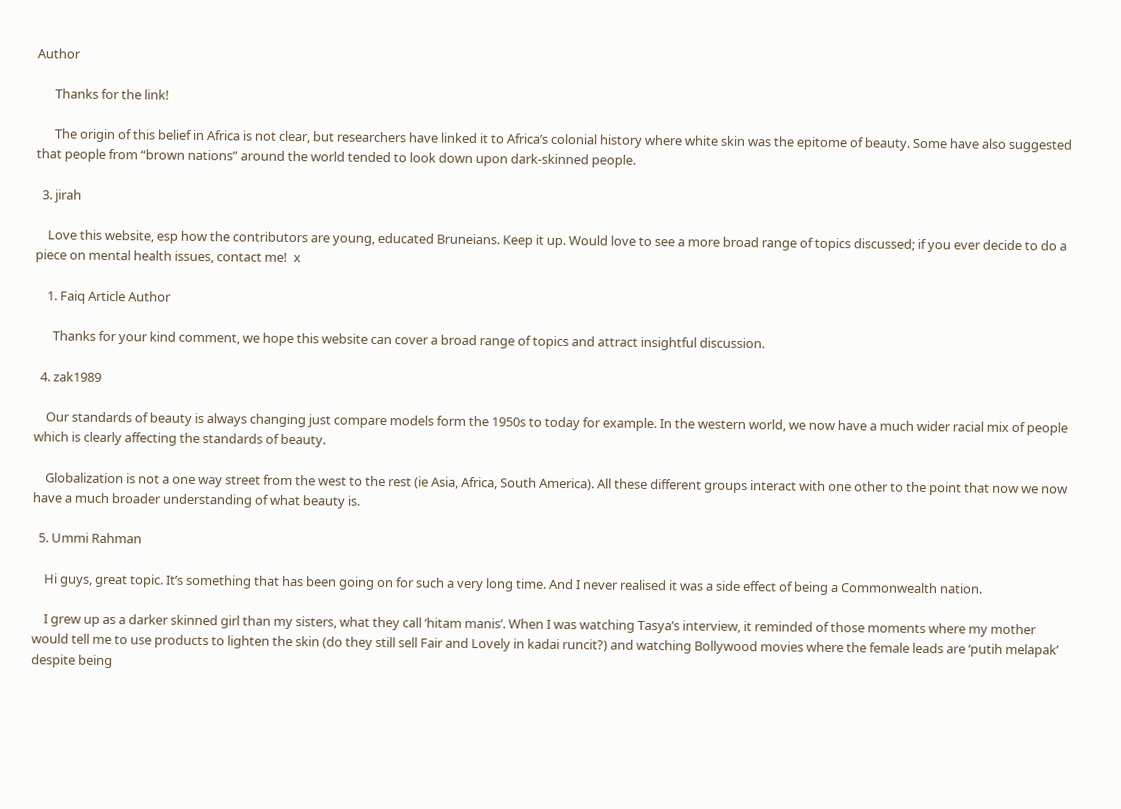Author

      Thanks for the link!

      The origin of this belief in Africa is not clear, but researchers have linked it to Africa’s colonial history where white skin was the epitome of beauty. Some have also suggested that people from “brown nations” around the world tended to look down upon dark-skinned people.

  3. jirah

    Love this website, esp how the contributors are young, educated Bruneians. Keep it up. Would love to see a more broad range of topics discussed; if you ever decide to do a piece on mental health issues, contact me!  x

    1. Faiq Article Author

      Thanks for your kind comment, we hope this website can cover a broad range of topics and attract insightful discussion.

  4. zak1989

    Our standards of beauty is always changing just compare models form the 1950s to today for example. In the western world, we now have a much wider racial mix of people which is clearly affecting the standards of beauty.

    Globalization is not a one way street from the west to the rest (ie Asia, Africa, South America). All these different groups interact with one other to the point that now we now have a much broader understanding of what beauty is.

  5. Ummi Rahman

    Hi guys, great topic. It’s something that has been going on for such a very long time. And I never realised it was a side effect of being a Commonwealth nation.

    I grew up as a darker skinned girl than my sisters, what they call ‘hitam manis’. When I was watching Tasya’s interview, it reminded of those moments where my mother would tell me to use products to lighten the skin (do they still sell Fair and Lovely in kadai runcit?) and watching Bollywood movies where the female leads are ‘putih melapak’ despite being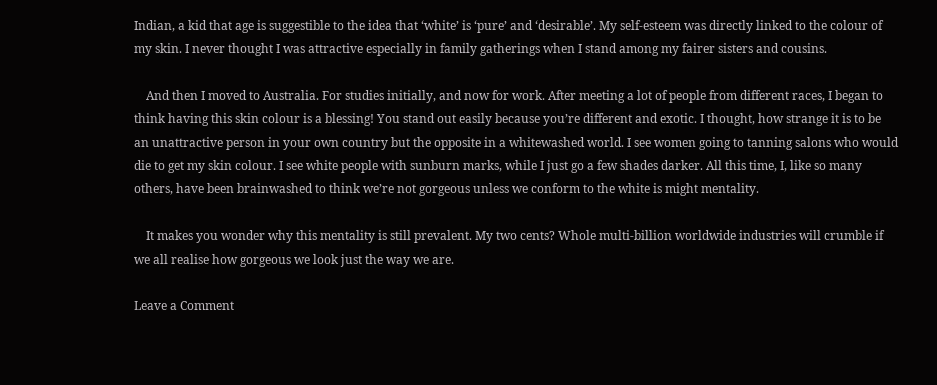Indian, a kid that age is suggestible to the idea that ‘white’ is ‘pure’ and ‘desirable’. My self-esteem was directly linked to the colour of my skin. I never thought I was attractive especially in family gatherings when I stand among my fairer sisters and cousins.

    And then I moved to Australia. For studies initially, and now for work. After meeting a lot of people from different races, I began to think having this skin colour is a blessing! You stand out easily because you’re different and exotic. I thought, how strange it is to be an unattractive person in your own country but the opposite in a whitewashed world. I see women going to tanning salons who would die to get my skin colour. I see white people with sunburn marks, while I just go a few shades darker. All this time, I, like so many others, have been brainwashed to think we’re not gorgeous unless we conform to the white is might mentality.

    It makes you wonder why this mentality is still prevalent. My two cents? Whole multi-billion worldwide industries will crumble if we all realise how gorgeous we look just the way we are.

Leave a Comment